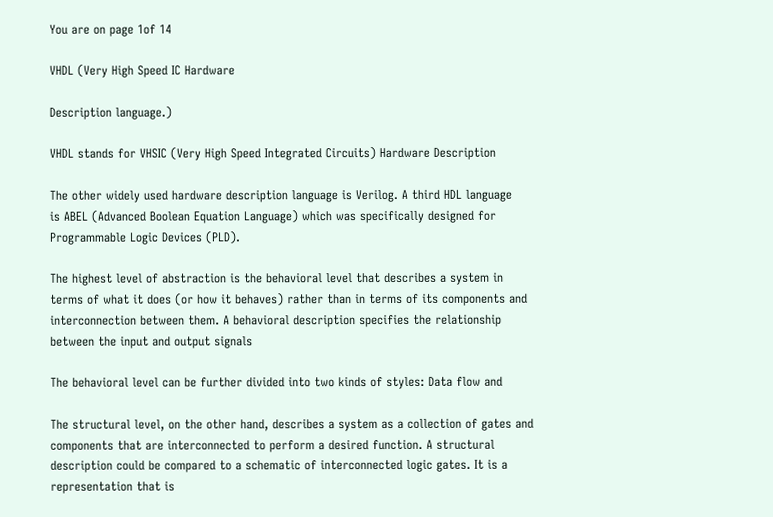You are on page 1of 14

VHDL (Very High Speed IC Hardware

Description language.)

VHDL stands for VHSIC (Very High Speed Integrated Circuits) Hardware Description

The other widely used hardware description language is Verilog. A third HDL language
is ABEL (Advanced Boolean Equation Language) which was specifically designed for
Programmable Logic Devices (PLD).

The highest level of abstraction is the behavioral level that describes a system in
terms of what it does (or how it behaves) rather than in terms of its components and
interconnection between them. A behavioral description specifies the relationship
between the input and output signals

The behavioral level can be further divided into two kinds of styles: Data flow and

The structural level, on the other hand, describes a system as a collection of gates and
components that are interconnected to perform a desired function. A structural
description could be compared to a schematic of interconnected logic gates. It is a
representation that is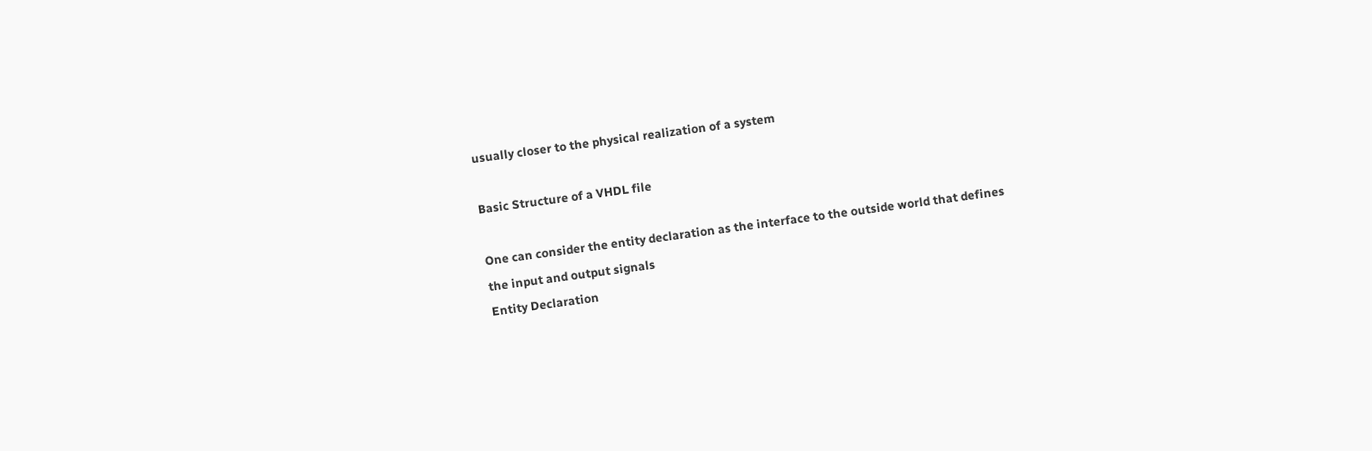usually closer to the physical realization of a system

Basic Structure of a VHDL file

One can consider the entity declaration as the interface to the outside world that defines
the input and output signals
Entity Declaration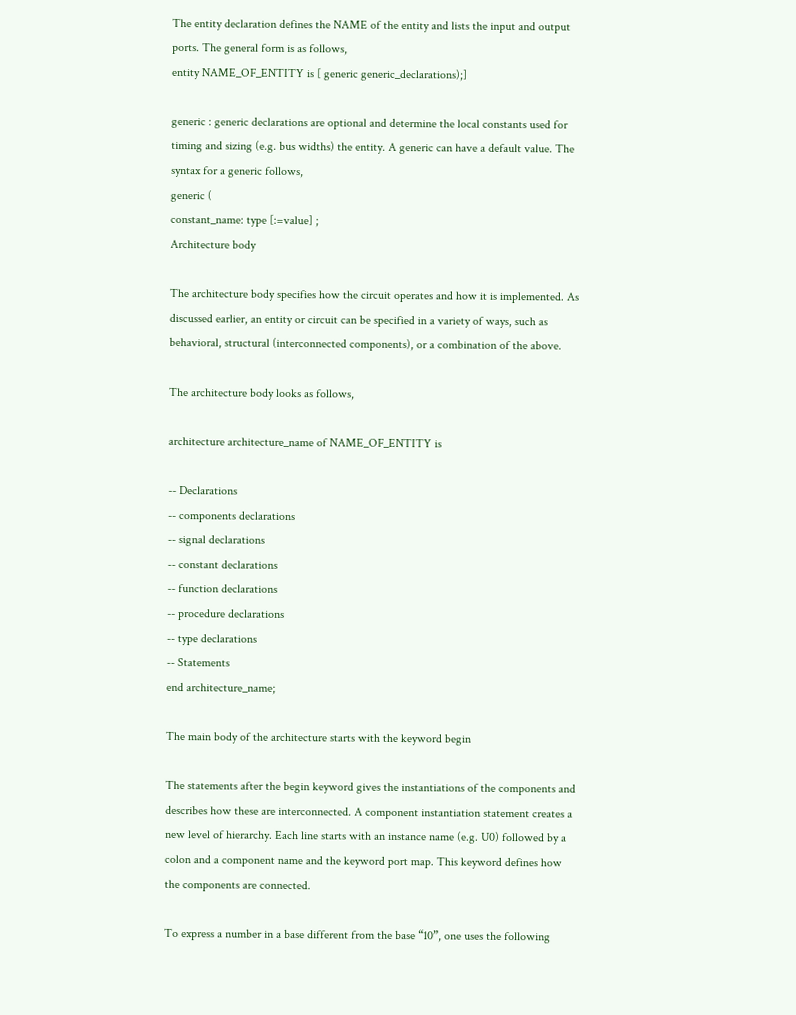The entity declaration defines the NAME of the entity and lists the input and output
ports. The general form is as follows,
entity NAME_OF_ENTITY is [ generic generic_declarations);]

generic : generic declarations are optional and determine the local constants used for
timing and sizing (e.g. bus widths) the entity. A generic can have a default value. The
syntax for a generic follows,
generic (
constant_name: type [:=value] ;
Architecture body

The architecture body specifies how the circuit operates and how it is implemented. As
discussed earlier, an entity or circuit can be specified in a variety of ways, such as
behavioral, structural (interconnected components), or a combination of the above.

The architecture body looks as follows,

architecture architecture_name of NAME_OF_ENTITY is

-- Declarations
-- components declarations
-- signal declarations
-- constant declarations
-- function declarations
-- procedure declarations
-- type declarations
-- Statements
end architecture_name;

The main body of the architecture starts with the keyword begin

The statements after the begin keyword gives the instantiations of the components and
describes how these are interconnected. A component instantiation statement creates a
new level of hierarchy. Each line starts with an instance name (e.g. U0) followed by a
colon and a component name and the keyword port map. This keyword defines how
the components are connected.

To express a number in a base different from the base “10”, one uses the following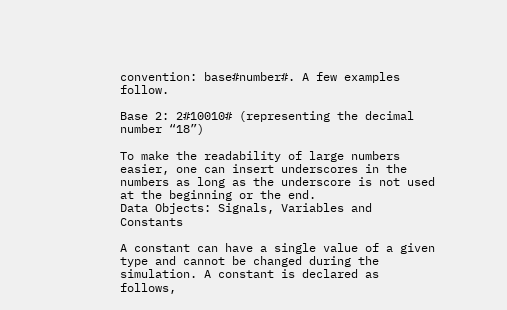convention: base#number#. A few examples follow.

Base 2: 2#10010# (representing the decimal number “18”)

To make the readability of large numbers easier, one can insert underscores in the
numbers as long as the underscore is not used at the beginning or the end.
Data Objects: Signals, Variables and Constants

A constant can have a single value of a given type and cannot be changed during the
simulation. A constant is declared as follows,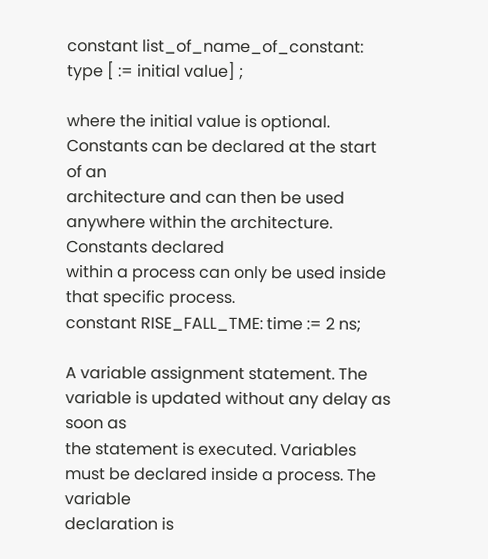constant list_of_name_of_constant: type [ := initial value] ;

where the initial value is optional. Constants can be declared at the start of an
architecture and can then be used anywhere within the architecture. Constants declared
within a process can only be used inside that specific process.
constant RISE_FALL_TME: time := 2 ns;

A variable assignment statement. The variable is updated without any delay as soon as
the statement is executed. Variables must be declared inside a process. The variable
declaration is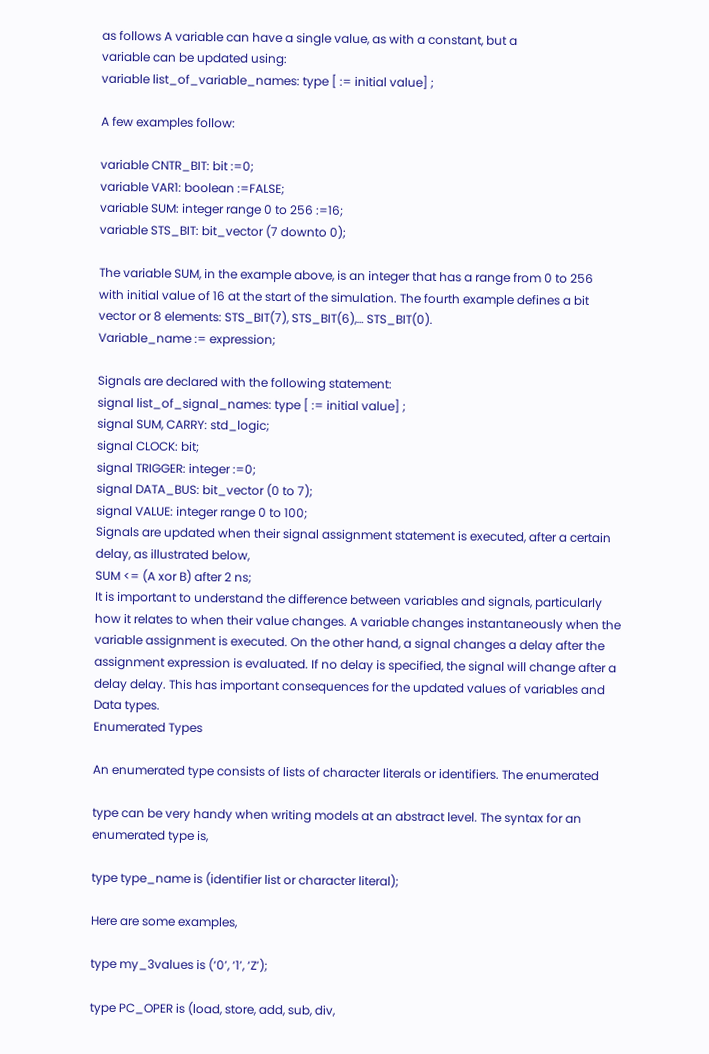as follows A variable can have a single value, as with a constant, but a
variable can be updated using:
variable list_of_variable_names: type [ := initial value] ;

A few examples follow:

variable CNTR_BIT: bit :=0;
variable VAR1: boolean :=FALSE;
variable SUM: integer range 0 to 256 :=16;
variable STS_BIT: bit_vector (7 downto 0);

The variable SUM, in the example above, is an integer that has a range from 0 to 256
with initial value of 16 at the start of the simulation. The fourth example defines a bit
vector or 8 elements: STS_BIT(7), STS_BIT(6),… STS_BIT(0).
Variable_name := expression;

Signals are declared with the following statement:
signal list_of_signal_names: type [ := initial value] ;
signal SUM, CARRY: std_logic;
signal CLOCK: bit;
signal TRIGGER: integer :=0;
signal DATA_BUS: bit_vector (0 to 7);
signal VALUE: integer range 0 to 100;
Signals are updated when their signal assignment statement is executed, after a certain
delay, as illustrated below,
SUM <= (A xor B) after 2 ns;
It is important to understand the difference between variables and signals, particularly
how it relates to when their value changes. A variable changes instantaneously when the
variable assignment is executed. On the other hand, a signal changes a delay after the
assignment expression is evaluated. If no delay is specified, the signal will change after a
delay delay. This has important consequences for the updated values of variables and
Data types.
Enumerated Types

An enumerated type consists of lists of character literals or identifiers. The enumerated

type can be very handy when writing models at an abstract level. The syntax for an
enumerated type is,

type type_name is (identifier list or character literal);

Here are some examples,

type my_3values is (‘0’, ‘1’, ‘Z’);

type PC_OPER is (load, store, add, sub, div,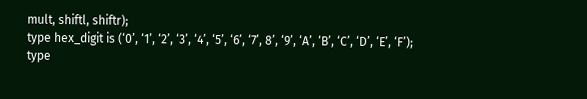mult, shiftl, shiftr);
type hex_digit is (‘0’, ‘1’, ‘2’, ‘3’, ‘4’, ‘5’, ‘6’, ‘7’, 8’, ‘9’, ‘A’, ‘B’, ‘C’, ‘D’, ‘E’, ‘F’);
type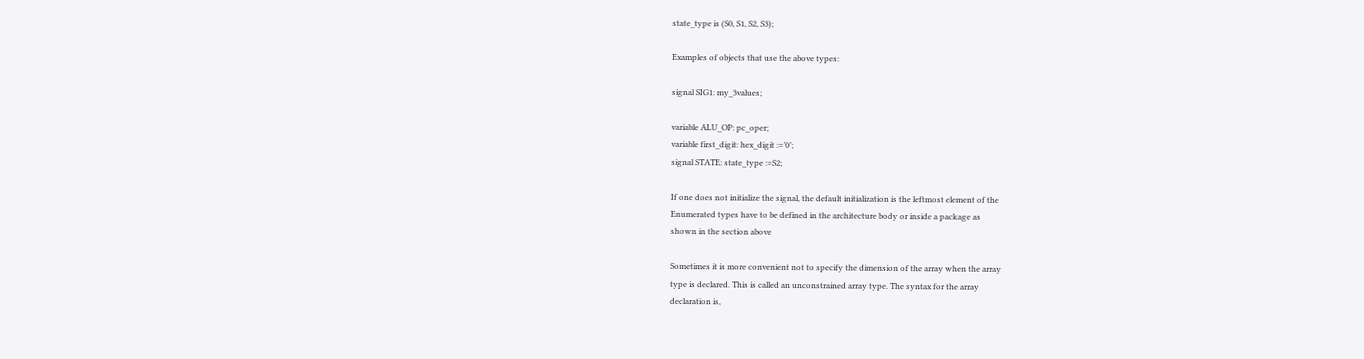state_type is (S0, S1, S2, S3);

Examples of objects that use the above types:

signal SIG1: my_3values;

variable ALU_OP: pc_oper;
variable first_digit: hex_digit :=’0’;
signal STATE: state_type :=S2;

If one does not initialize the signal, the default initialization is the leftmost element of the
Enumerated types have to be defined in the architecture body or inside a package as
shown in the section above

Sometimes it is more convenient not to specify the dimension of the array when the array
type is declared. This is called an unconstrained array type. The syntax for the array
declaration is,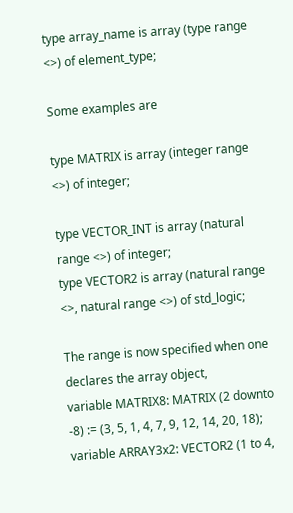type array_name is array (type range <>) of element_type;

Some examples are

type MATRIX is array (integer range <>) of integer;

type VECTOR_INT is array (natural range <>) of integer;
type VECTOR2 is array (natural range <>, natural range <>) of std_logic;

The range is now specified when one declares the array object,
variable MATRIX8: MATRIX (2 downto -8) := (3, 5, 1, 4, 7, 9, 12, 14, 20, 18);
variable ARRAY3x2: VECTOR2 (1 to 4,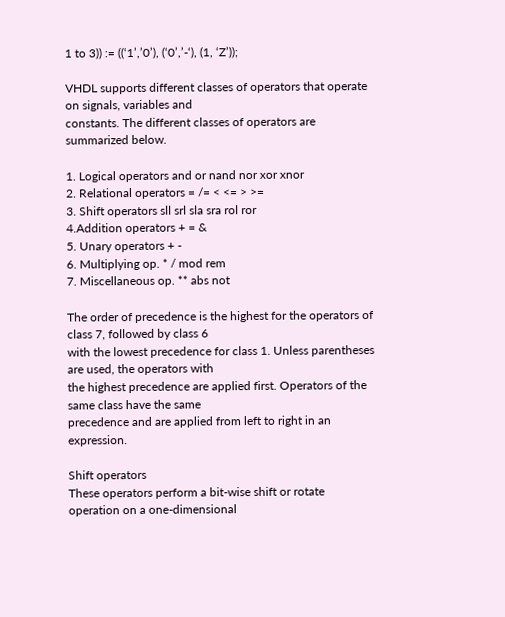1 to 3)) := ((‘1’,’0’), (‘0’,’-‘), (1, ‘Z’));

VHDL supports different classes of operators that operate on signals, variables and
constants. The different classes of operators are summarized below.

1. Logical operators and or nand nor xor xnor
2. Relational operators = /= < <= > >=
3. Shift operators sll srl sla sra rol ror
4.Addition operators + = &
5. Unary operators + -
6. Multiplying op. * / mod rem
7. Miscellaneous op. ** abs not

The order of precedence is the highest for the operators of class 7, followed by class 6
with the lowest precedence for class 1. Unless parentheses are used, the operators with
the highest precedence are applied first. Operators of the same class have the same
precedence and are applied from left to right in an expression.

Shift operators
These operators perform a bit-wise shift or rotate operation on a one-dimensional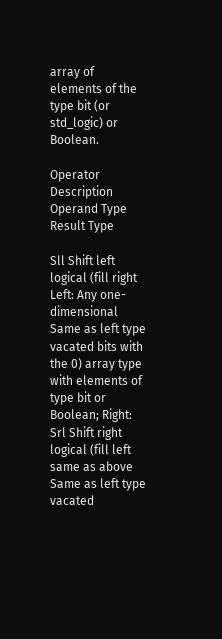array of elements of the type bit (or std_logic) or Boolean.

Operator Description Operand Type Result Type

Sll Shift left logical (fill right Left: Any one-dimensional Same as left type
vacated bits with the 0) array type with elements of
type bit or Boolean; Right:
Srl Shift right logical (fill left same as above Same as left type
vacated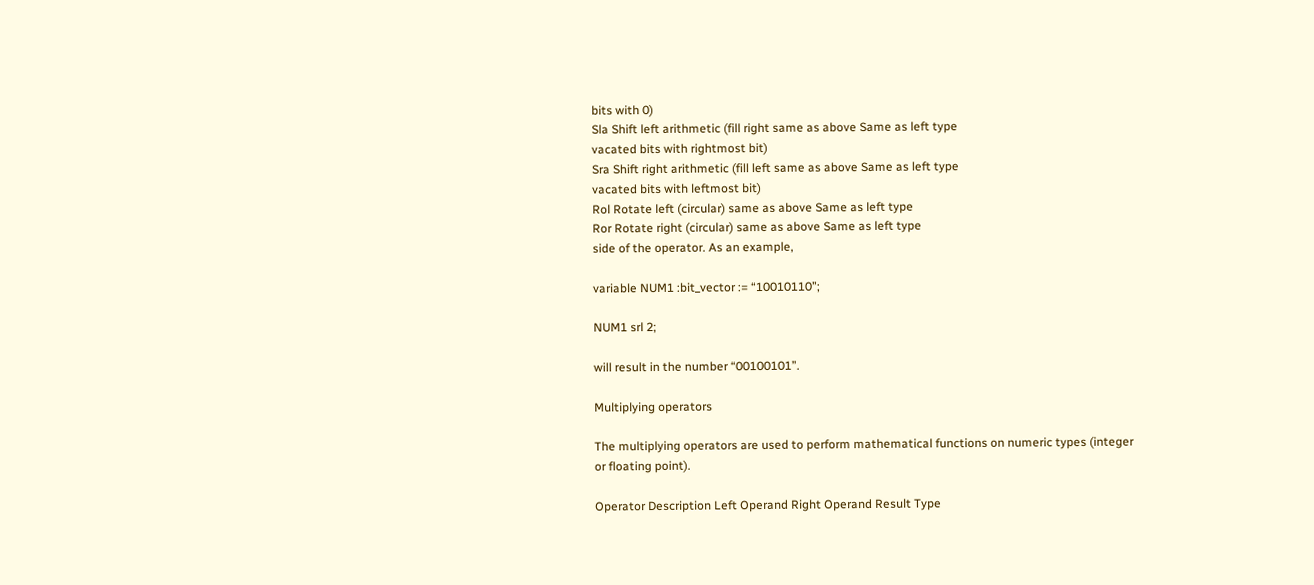bits with 0)
Sla Shift left arithmetic (fill right same as above Same as left type
vacated bits with rightmost bit)
Sra Shift right arithmetic (fill left same as above Same as left type
vacated bits with leftmost bit)
Rol Rotate left (circular) same as above Same as left type
Ror Rotate right (circular) same as above Same as left type
side of the operator. As an example,

variable NUM1 :bit_vector := “10010110”;

NUM1 srl 2;

will result in the number “00100101”.

Multiplying operators

The multiplying operators are used to perform mathematical functions on numeric types (integer
or floating point).

Operator Description Left Operand Right Operand Result Type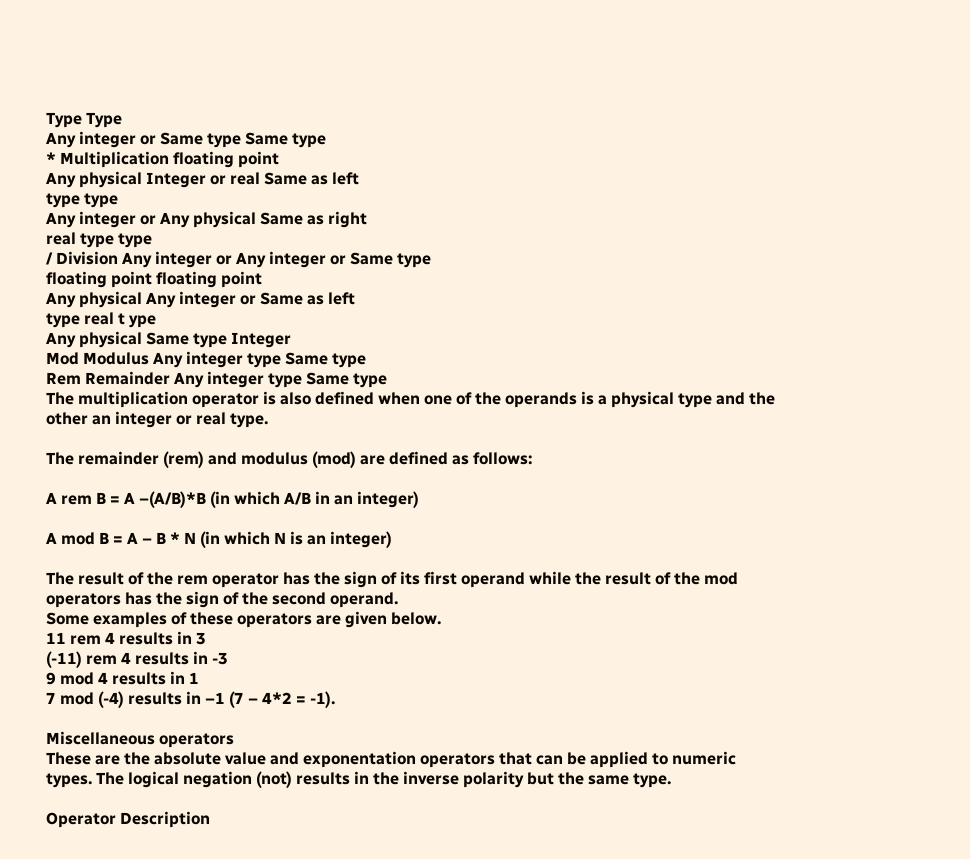Type Type
Any integer or Same type Same type
* Multiplication floating point
Any physical Integer or real Same as left
type type
Any integer or Any physical Same as right
real type type
/ Division Any integer or Any integer or Same type
floating point floating point
Any physical Any integer or Same as left
type real t ype
Any physical Same type Integer
Mod Modulus Any integer type Same type
Rem Remainder Any integer type Same type
The multiplication operator is also defined when one of the operands is a physical type and the
other an integer or real type.

The remainder (rem) and modulus (mod) are defined as follows:

A rem B = A –(A/B)*B (in which A/B in an integer)

A mod B = A – B * N (in which N is an integer)

The result of the rem operator has the sign of its first operand while the result of the mod
operators has the sign of the second operand.
Some examples of these operators are given below.
11 rem 4 results in 3
(-11) rem 4 results in -3
9 mod 4 results in 1
7 mod (-4) results in –1 (7 – 4*2 = -1).

Miscellaneous operators
These are the absolute value and exponentation operators that can be applied to numeric
types. The logical negation (not) results in the inverse polarity but the same type.

Operator Description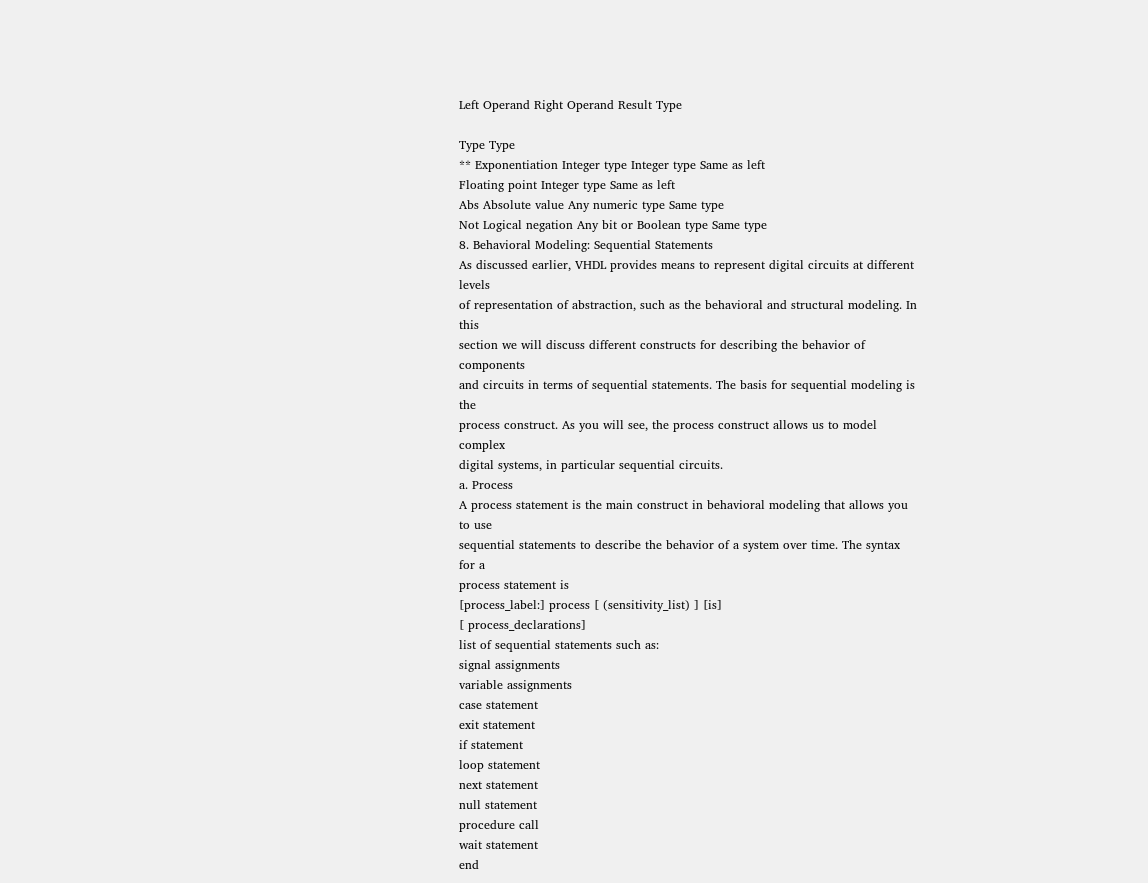Left Operand Right Operand Result Type

Type Type
** Exponentiation Integer type Integer type Same as left
Floating point Integer type Same as left
Abs Absolute value Any numeric type Same type
Not Logical negation Any bit or Boolean type Same type
8. Behavioral Modeling: Sequential Statements
As discussed earlier, VHDL provides means to represent digital circuits at different levels
of representation of abstraction, such as the behavioral and structural modeling. In this
section we will discuss different constructs for describing the behavior of components
and circuits in terms of sequential statements. The basis for sequential modeling is the
process construct. As you will see, the process construct allows us to model complex
digital systems, in particular sequential circuits.
a. Process
A process statement is the main construct in behavioral modeling that allows you to use
sequential statements to describe the behavior of a system over time. The syntax for a
process statement is
[process_label:] process [ (sensitivity_list) ] [is]
[ process_declarations]
list of sequential statements such as:
signal assignments
variable assignments
case statement
exit statement
if statement
loop statement
next statement
null statement
procedure call
wait statement
end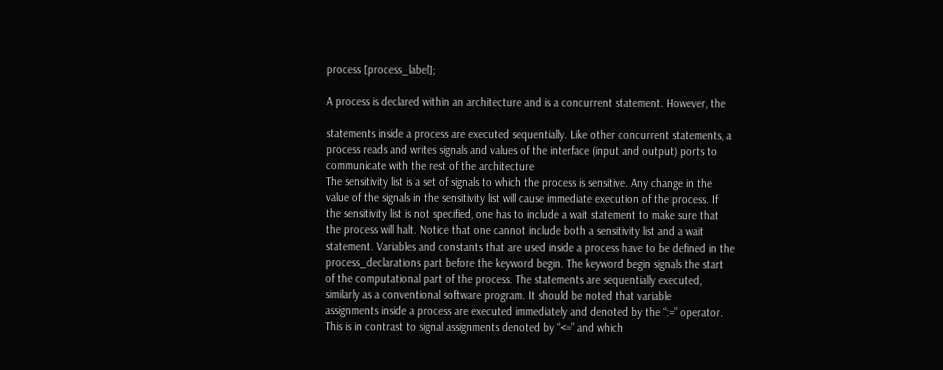process [process_label];

A process is declared within an architecture and is a concurrent statement. However, the

statements inside a process are executed sequentially. Like other concurrent statements, a
process reads and writes signals and values of the interface (input and output) ports to
communicate with the rest of the architecture
The sensitivity list is a set of signals to which the process is sensitive. Any change in the
value of the signals in the sensitivity list will cause immediate execution of the process. If
the sensitivity list is not specified, one has to include a wait statement to make sure that
the process will halt. Notice that one cannot include both a sensitivity list and a wait
statement. Variables and constants that are used inside a process have to be defined in the
process_declarations part before the keyword begin. The keyword begin signals the start
of the computational part of the process. The statements are sequentially executed,
similarly as a conventional software program. It should be noted that variable
assignments inside a process are executed immediately and denoted by the “:=” operator.
This is in contrast to signal assignments denoted by “<=” and which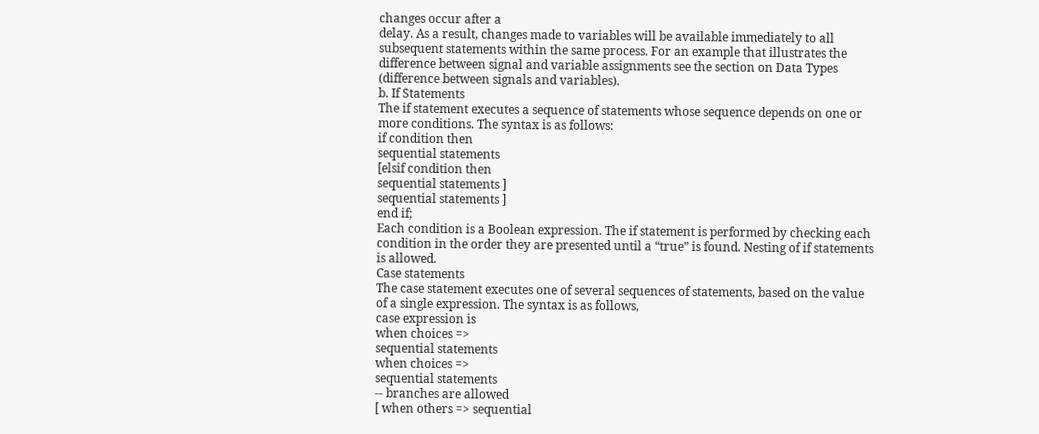changes occur after a
delay. As a result, changes made to variables will be available immediately to all
subsequent statements within the same process. For an example that illustrates the
difference between signal and variable assignments see the section on Data Types
(difference between signals and variables).
b. If Statements
The if statement executes a sequence of statements whose sequence depends on one or
more conditions. The syntax is as follows:
if condition then
sequential statements
[elsif condition then
sequential statements ]
sequential statements ]
end if;
Each condition is a Boolean expression. The if statement is performed by checking each
condition in the order they are presented until a “true” is found. Nesting of if statements
is allowed.
Case statements
The case statement executes one of several sequences of statements, based on the value
of a single expression. The syntax is as follows,
case expression is
when choices =>
sequential statements
when choices =>
sequential statements
-- branches are allowed
[ when others => sequential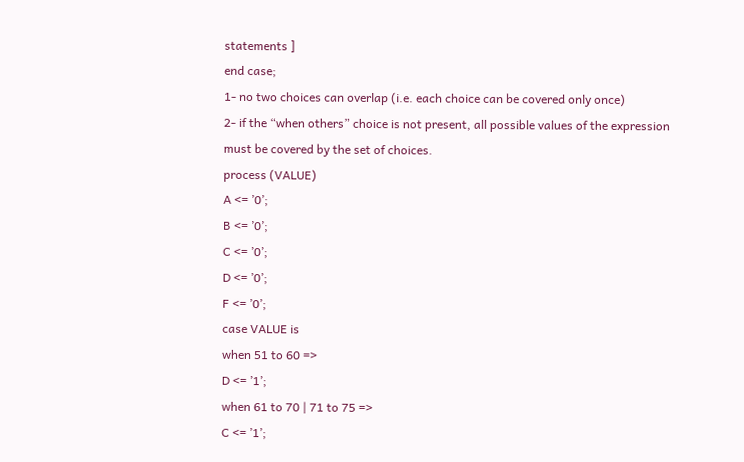statements ]
end case;
1- no two choices can overlap (i.e. each choice can be covered only once)
2- if the “when others” choice is not present, all possible values of the expression
must be covered by the set of choices.
process (VALUE)
A <= ’0’;
B <= ’0’;
C <= ’0’;
D <= ’0’;
F <= ’0’;
case VALUE is
when 51 to 60 =>
D <= ’1’;
when 61 to 70 | 71 to 75 =>
C <= ’1’;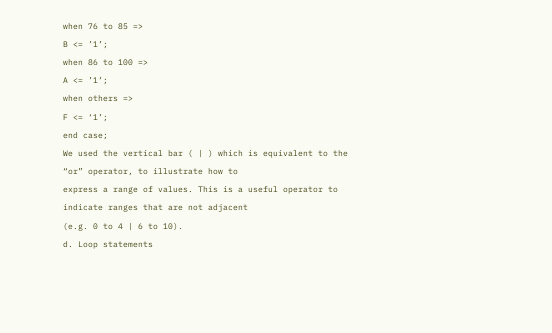when 76 to 85 =>
B <= ’1’;
when 86 to 100 =>
A <= ’1’;
when others =>
F <= ‘1’;
end case;
We used the vertical bar ( | ) which is equivalent to the “or” operator, to illustrate how to
express a range of values. This is a useful operator to indicate ranges that are not adjacent
(e.g. 0 to 4 | 6 to 10).
d. Loop statements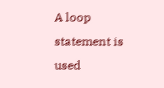A loop statement is used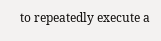to repeatedly execute a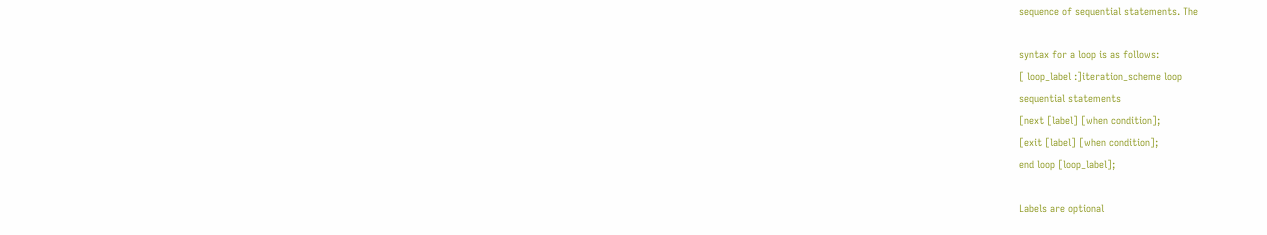sequence of sequential statements. The

syntax for a loop is as follows:
[ loop_label :]iteration_scheme loop
sequential statements
[next [label] [when condition];
[exit [label] [when condition];
end loop [loop_label];

Labels are optional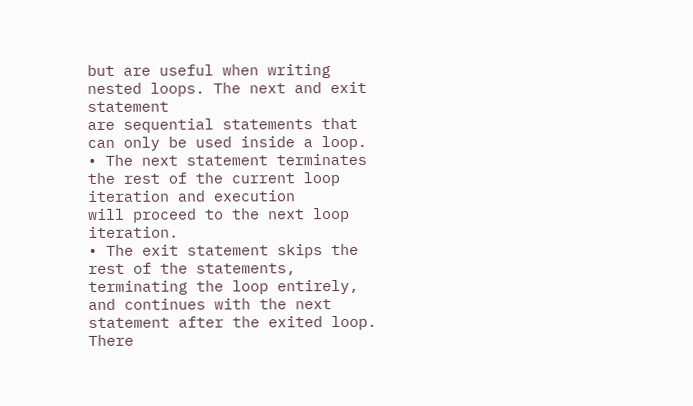but are useful when writing nested loops. The next and exit statement
are sequential statements that can only be used inside a loop.
• The next statement terminates the rest of the current loop iteration and execution
will proceed to the next loop iteration.
• The exit statement skips the rest of the statements, terminating the loop entirely,
and continues with the next statement after the exited loop.
There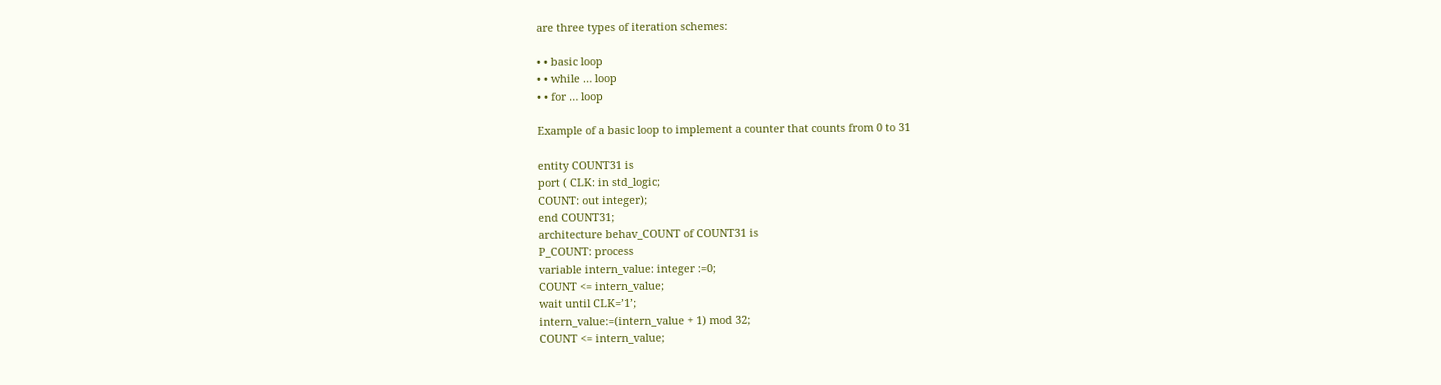are three types of iteration schemes:

• • basic loop
• • while … loop
• • for … loop

Example of a basic loop to implement a counter that counts from 0 to 31

entity COUNT31 is
port ( CLK: in std_logic;
COUNT: out integer);
end COUNT31;
architecture behav_COUNT of COUNT31 is
P_COUNT: process
variable intern_value: integer :=0;
COUNT <= intern_value;
wait until CLK=’1’;
intern_value:=(intern_value + 1) mod 32;
COUNT <= intern_value;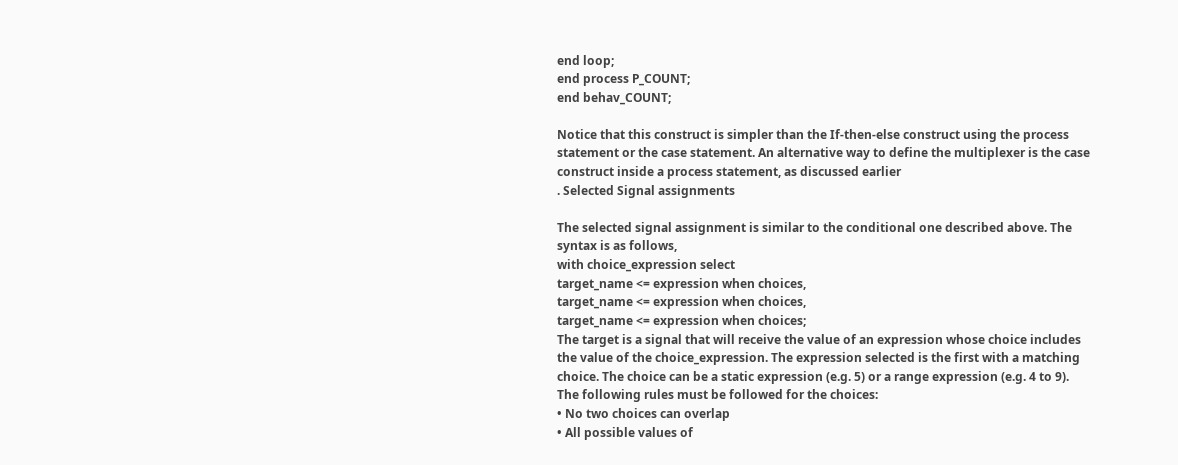end loop;
end process P_COUNT;
end behav_COUNT;

Notice that this construct is simpler than the If-then-else construct using the process
statement or the case statement. An alternative way to define the multiplexer is the case
construct inside a process statement, as discussed earlier
. Selected Signal assignments

The selected signal assignment is similar to the conditional one described above. The
syntax is as follows,
with choice_expression select
target_name <= expression when choices,
target_name <= expression when choices,
target_name <= expression when choices;
The target is a signal that will receive the value of an expression whose choice includes
the value of the choice_expression. The expression selected is the first with a matching
choice. The choice can be a static expression (e.g. 5) or a range expression (e.g. 4 to 9).
The following rules must be followed for the choices:
• No two choices can overlap
• All possible values of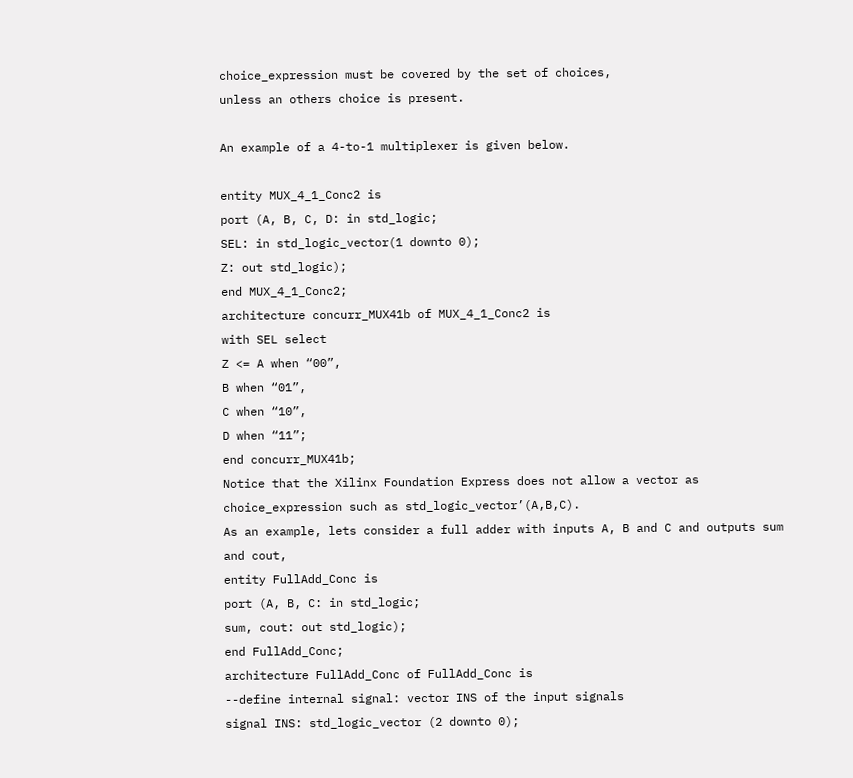choice_expression must be covered by the set of choices,
unless an others choice is present.

An example of a 4-to-1 multiplexer is given below.

entity MUX_4_1_Conc2 is
port (A, B, C, D: in std_logic;
SEL: in std_logic_vector(1 downto 0);
Z: out std_logic);
end MUX_4_1_Conc2;
architecture concurr_MUX41b of MUX_4_1_Conc2 is
with SEL select
Z <= A when “00”,
B when “01”,
C when “10”,
D when “11”;
end concurr_MUX41b;
Notice that the Xilinx Foundation Express does not allow a vector as
choice_expression such as std_logic_vector’(A,B,C).
As an example, lets consider a full adder with inputs A, B and C and outputs sum
and cout,
entity FullAdd_Conc is
port (A, B, C: in std_logic;
sum, cout: out std_logic);
end FullAdd_Conc;
architecture FullAdd_Conc of FullAdd_Conc is
--define internal signal: vector INS of the input signals
signal INS: std_logic_vector (2 downto 0);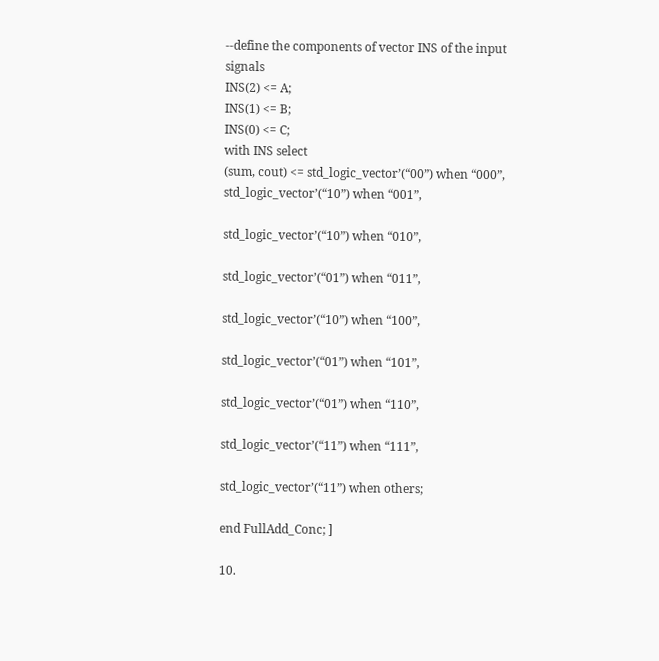--define the components of vector INS of the input signals
INS(2) <= A;
INS(1) <= B;
INS(0) <= C;
with INS select
(sum, cout) <= std_logic_vector’(“00”) when “000”,
std_logic_vector’(“10”) when “001”,

std_logic_vector’(“10”) when “010”,

std_logic_vector’(“01”) when “011”,

std_logic_vector’(“10”) when “100”,

std_logic_vector’(“01”) when “101”,

std_logic_vector’(“01”) when “110”,

std_logic_vector’(“11”) when “111”,

std_logic_vector’(“11”) when others;

end FullAdd_Conc; ]

10.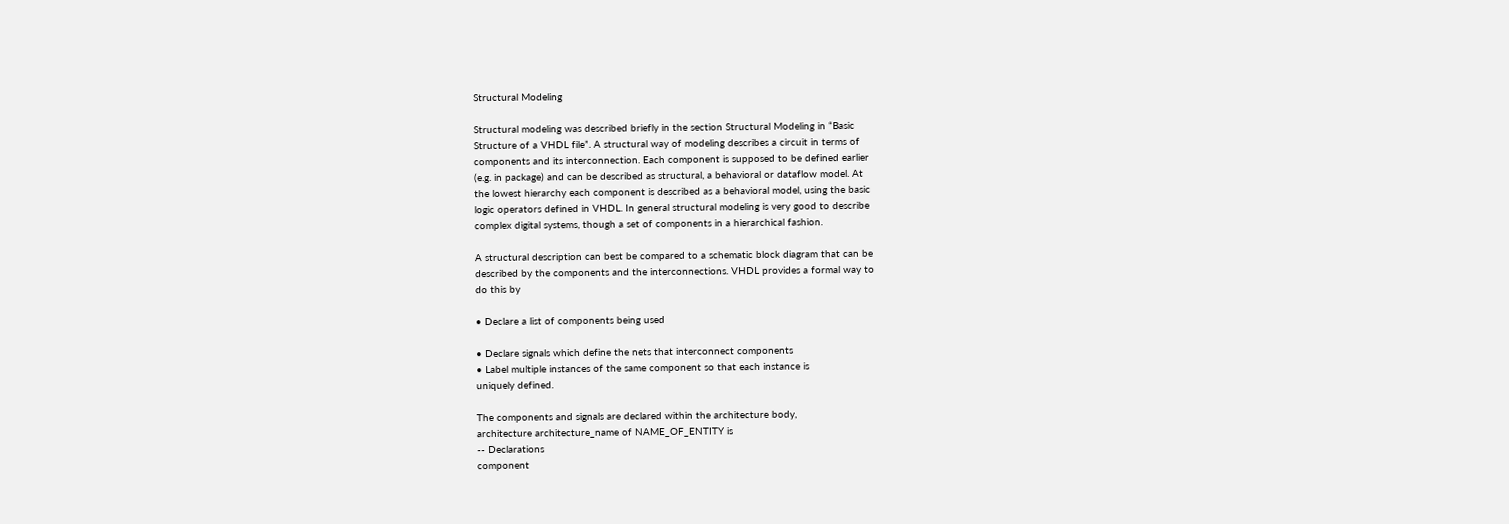Structural Modeling

Structural modeling was described briefly in the section Structural Modeling in “Basic
Structure of a VHDL file”. A structural way of modeling describes a circuit in terms of
components and its interconnection. Each component is supposed to be defined earlier
(e.g. in package) and can be described as structural, a behavioral or dataflow model. At
the lowest hierarchy each component is described as a behavioral model, using the basic
logic operators defined in VHDL. In general structural modeling is very good to describe
complex digital systems, though a set of components in a hierarchical fashion.

A structural description can best be compared to a schematic block diagram that can be
described by the components and the interconnections. VHDL provides a formal way to
do this by

• Declare a list of components being used

• Declare signals which define the nets that interconnect components
• Label multiple instances of the same component so that each instance is
uniquely defined.

The components and signals are declared within the architecture body,
architecture architecture_name of NAME_OF_ENTITY is
-- Declarations
component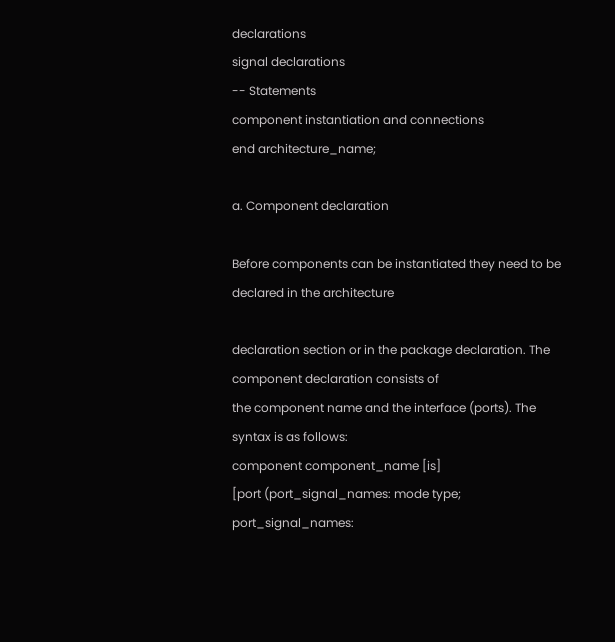declarations
signal declarations
-- Statements
component instantiation and connections
end architecture_name;

a. Component declaration

Before components can be instantiated they need to be declared in the architecture

declaration section or in the package declaration. The component declaration consists of
the component name and the interface (ports). The syntax is as follows:
component component_name [is]
[port (port_signal_names: mode type;
port_signal_names: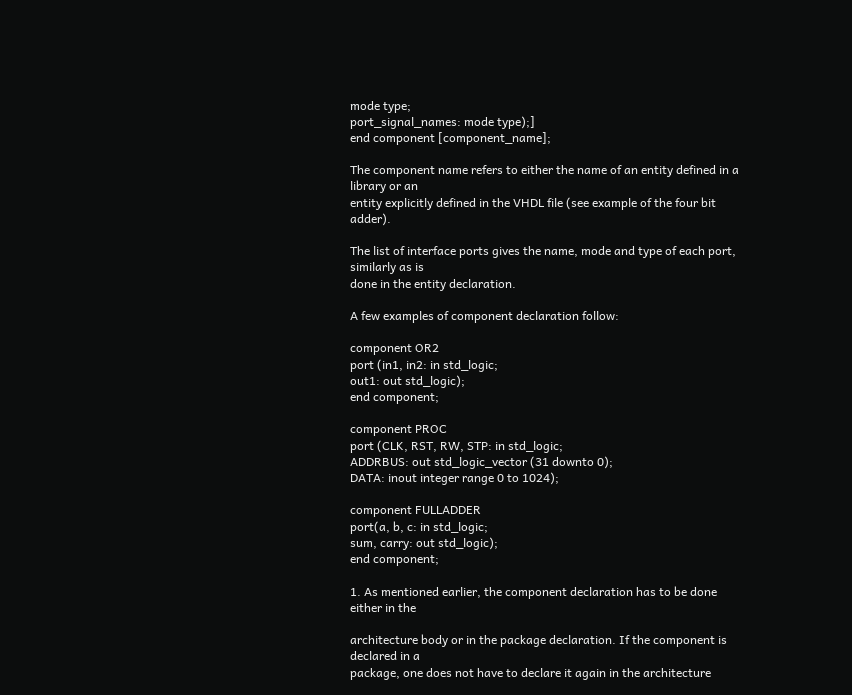mode type;
port_signal_names: mode type);]
end component [component_name];

The component name refers to either the name of an entity defined in a library or an
entity explicitly defined in the VHDL file (see example of the four bit adder).

The list of interface ports gives the name, mode and type of each port, similarly as is
done in the entity declaration.

A few examples of component declaration follow:

component OR2
port (in1, in2: in std_logic;
out1: out std_logic);
end component;

component PROC
port (CLK, RST, RW, STP: in std_logic;
ADDRBUS: out std_logic_vector (31 downto 0);
DATA: inout integer range 0 to 1024);

component FULLADDER
port(a, b, c: in std_logic;
sum, carry: out std_logic);
end component;

1. As mentioned earlier, the component declaration has to be done either in the

architecture body or in the package declaration. If the component is declared in a
package, one does not have to declare it again in the architecture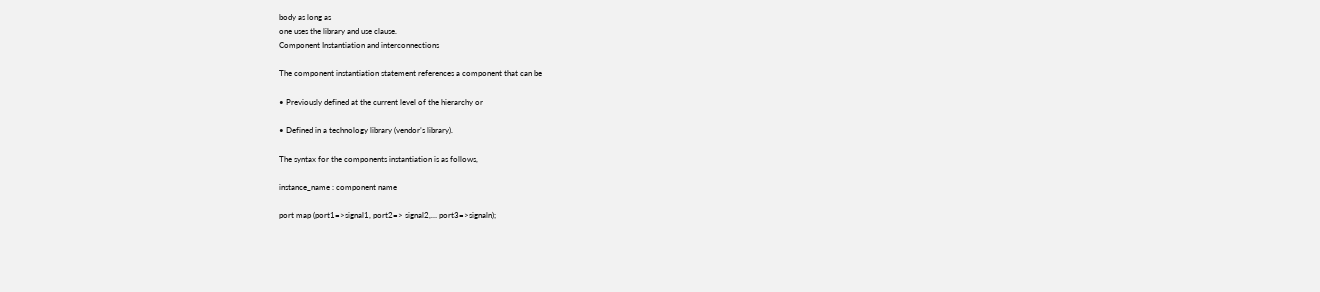body as long as
one uses the library and use clause.
Component Instantiation and interconnections

The component instantiation statement references a component that can be

• Previously defined at the current level of the hierarchy or

• Defined in a technology library (vendor’s library).

The syntax for the components instantiation is as follows,

instance_name : component name

port map (port1=>signal1, port2=> signal2,… port3=>signaln);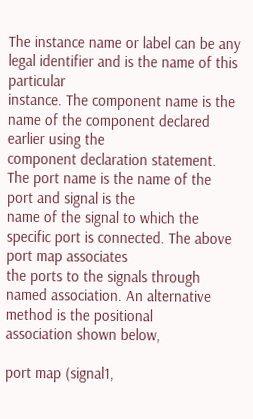The instance name or label can be any legal identifier and is the name of this particular
instance. The component name is the name of the component declared earlier using the
component declaration statement. The port name is the name of the port and signal is the
name of the signal to which the specific port is connected. The above port map associates
the ports to the signals through named association. An alternative method is the positional
association shown below,

port map (signal1,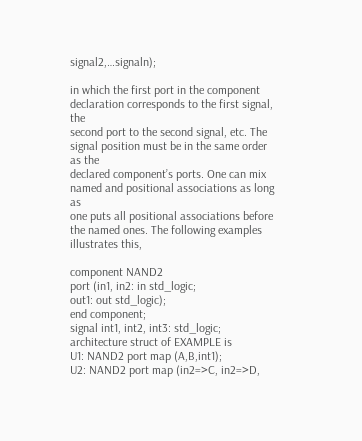signal2,…signaln);

in which the first port in the component declaration corresponds to the first signal, the
second port to the second signal, etc. The signal position must be in the same order as the
declared component’s ports. One can mix named and positional associations as long as
one puts all positional associations before the named ones. The following examples
illustrates this,

component NAND2
port (in1, in2: in std_logic;
out1: out std_logic);
end component;
signal int1, int2, int3: std_logic;
architecture struct of EXAMPLE is
U1: NAND2 port map (A,B,int1);
U2: NAND2 port map (in2=>C, in2=>D,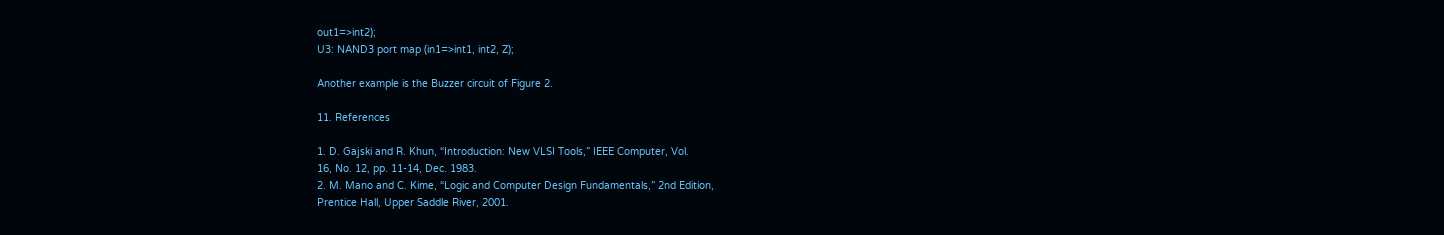out1=>int2);
U3: NAND3 port map (in1=>int1, int2, Z);

Another example is the Buzzer circuit of Figure 2.

11. References

1. D. Gajski and R. Khun, “Introduction: New VLSI Tools,” IEEE Computer, Vol.
16, No. 12, pp. 11-14, Dec. 1983.
2. M. Mano and C. Kime, “Logic and Computer Design Fundamentals,” 2nd Edition,
Prentice Hall, Upper Saddle River, 2001.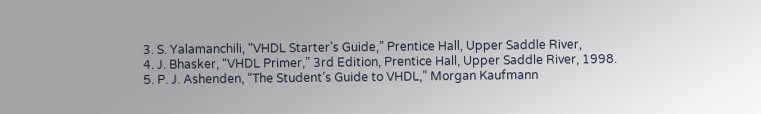3. S. Yalamanchili, “VHDL Starter’s Guide,” Prentice Hall, Upper Saddle River,
4. J. Bhasker, “VHDL Primer,” 3rd Edition, Prentice Hall, Upper Saddle River, 1998.
5. P. J. Ashenden, “The Student’s Guide to VHDL,” Morgan Kaufmann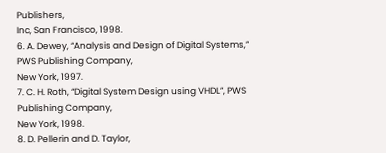Publishers,
Inc, San Francisco, 1998.
6. A. Dewey, “Analysis and Design of Digital Systems,” PWS Publishing Company,
New York, 1997.
7. C. H. Roth, “Digital System Design using VHDL”, PWS Publishing Company,
New York, 1998.
8. D. Pellerin and D. Taylor,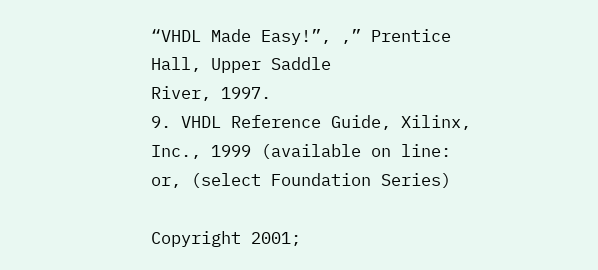“VHDL Made Easy!”, ,” Prentice Hall, Upper Saddle
River, 1997.
9. VHDL Reference Guide, Xilinx, Inc., 1999 (available on line:
or, (select Foundation Series)

Copyright 2001;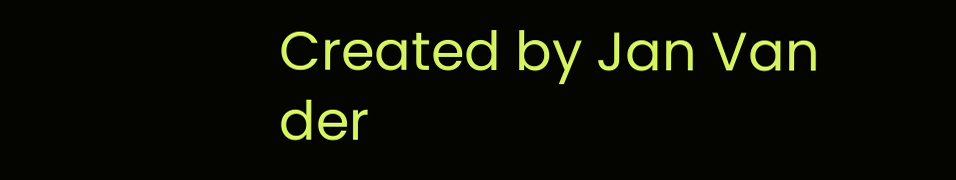Created by Jan Van der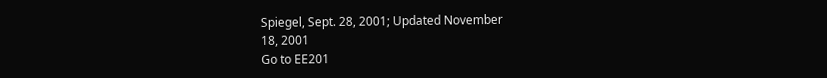Spiegel, Sept. 28, 2001; Updated November
18, 2001
Go to EE201